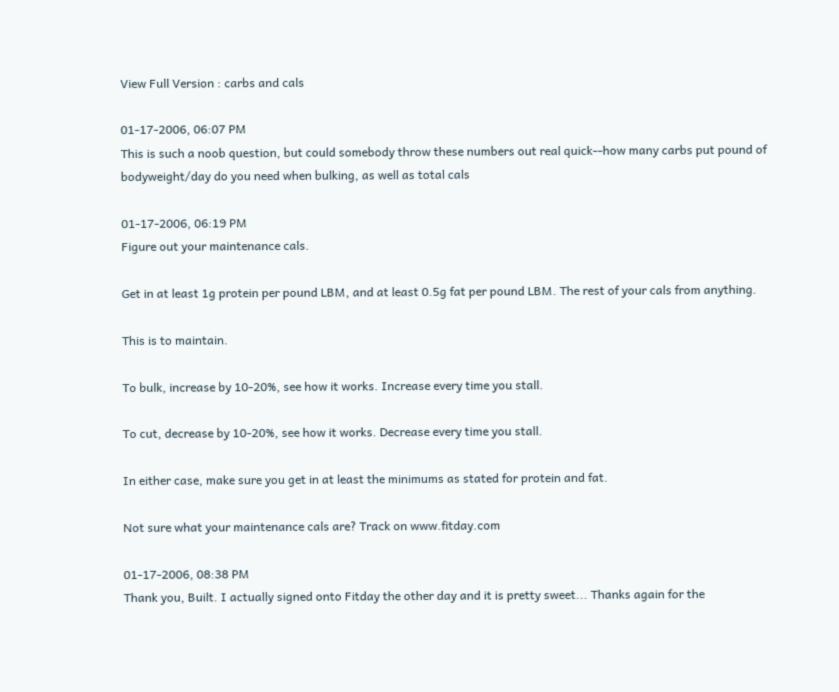View Full Version : carbs and cals

01-17-2006, 06:07 PM
This is such a noob question, but could somebody throw these numbers out real quick--how many carbs put pound of bodyweight/day do you need when bulking, as well as total cals

01-17-2006, 06:19 PM
Figure out your maintenance cals.

Get in at least 1g protein per pound LBM, and at least 0.5g fat per pound LBM. The rest of your cals from anything.

This is to maintain.

To bulk, increase by 10-20%, see how it works. Increase every time you stall.

To cut, decrease by 10-20%, see how it works. Decrease every time you stall.

In either case, make sure you get in at least the minimums as stated for protein and fat.

Not sure what your maintenance cals are? Track on www.fitday.com

01-17-2006, 08:38 PM
Thank you, Built. I actually signed onto Fitday the other day and it is pretty sweet... Thanks again for the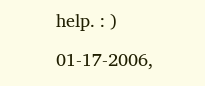help. : )

01-17-2006,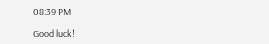08:39 PM

Good luck!